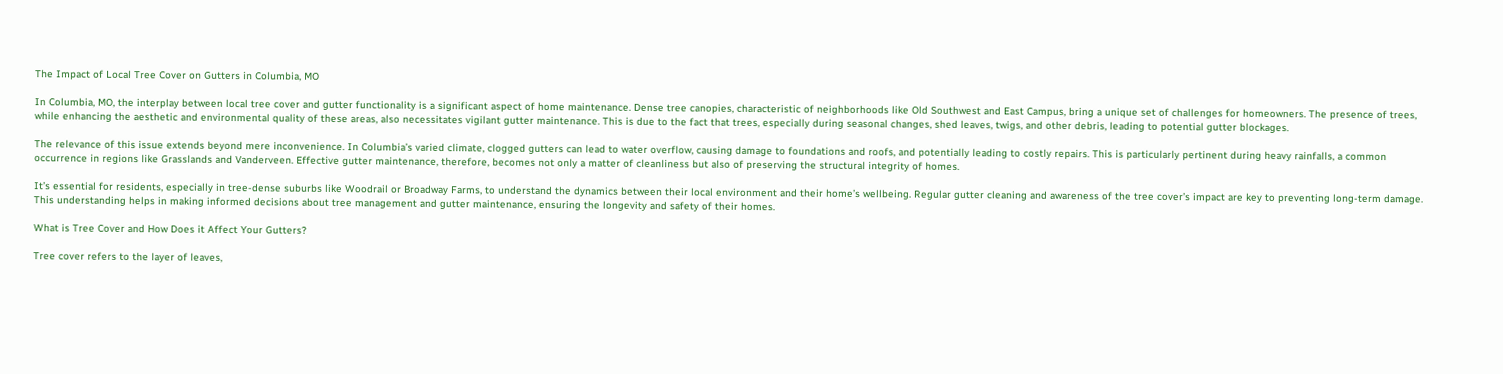The Impact of Local Tree Cover on Gutters in Columbia, MO

In Columbia, MO, the interplay between local tree cover and gutter functionality is a significant aspect of home maintenance. Dense tree canopies, characteristic of neighborhoods like Old Southwest and East Campus, bring a unique set of challenges for homeowners. The presence of trees, while enhancing the aesthetic and environmental quality of these areas, also necessitates vigilant gutter maintenance. This is due to the fact that trees, especially during seasonal changes, shed leaves, twigs, and other debris, leading to potential gutter blockages.

The relevance of this issue extends beyond mere inconvenience. In Columbia’s varied climate, clogged gutters can lead to water overflow, causing damage to foundations and roofs, and potentially leading to costly repairs. This is particularly pertinent during heavy rainfalls, a common occurrence in regions like Grasslands and Vanderveen. Effective gutter maintenance, therefore, becomes not only a matter of cleanliness but also of preserving the structural integrity of homes.

It’s essential for residents, especially in tree-dense suburbs like Woodrail or Broadway Farms, to understand the dynamics between their local environment and their home’s wellbeing. Regular gutter cleaning and awareness of the tree cover’s impact are key to preventing long-term damage. This understanding helps in making informed decisions about tree management and gutter maintenance, ensuring the longevity and safety of their homes.

What is Tree Cover and How Does it Affect Your Gutters?

Tree cover refers to the layer of leaves,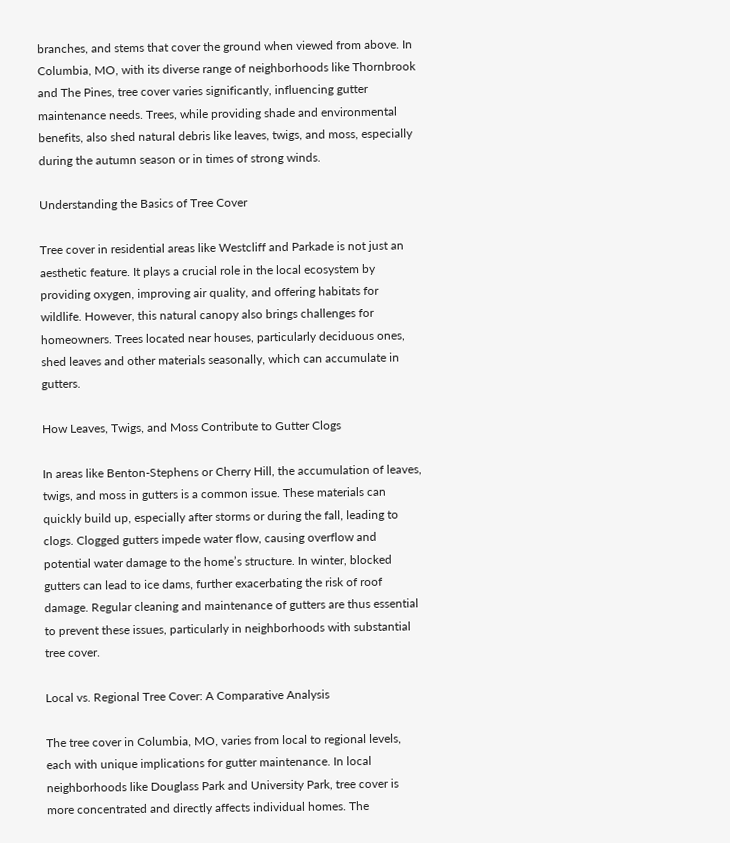branches, and stems that cover the ground when viewed from above. In Columbia, MO, with its diverse range of neighborhoods like Thornbrook and The Pines, tree cover varies significantly, influencing gutter maintenance needs. Trees, while providing shade and environmental benefits, also shed natural debris like leaves, twigs, and moss, especially during the autumn season or in times of strong winds.

Understanding the Basics of Tree Cover

Tree cover in residential areas like Westcliff and Parkade is not just an aesthetic feature. It plays a crucial role in the local ecosystem by providing oxygen, improving air quality, and offering habitats for wildlife. However, this natural canopy also brings challenges for homeowners. Trees located near houses, particularly deciduous ones, shed leaves and other materials seasonally, which can accumulate in gutters.

How Leaves, Twigs, and Moss Contribute to Gutter Clogs

In areas like Benton-Stephens or Cherry Hill, the accumulation of leaves, twigs, and moss in gutters is a common issue. These materials can quickly build up, especially after storms or during the fall, leading to clogs. Clogged gutters impede water flow, causing overflow and potential water damage to the home’s structure. In winter, blocked gutters can lead to ice dams, further exacerbating the risk of roof damage. Regular cleaning and maintenance of gutters are thus essential to prevent these issues, particularly in neighborhoods with substantial tree cover.

Local vs. Regional Tree Cover: A Comparative Analysis

The tree cover in Columbia, MO, varies from local to regional levels, each with unique implications for gutter maintenance. In local neighborhoods like Douglass Park and University Park, tree cover is more concentrated and directly affects individual homes. The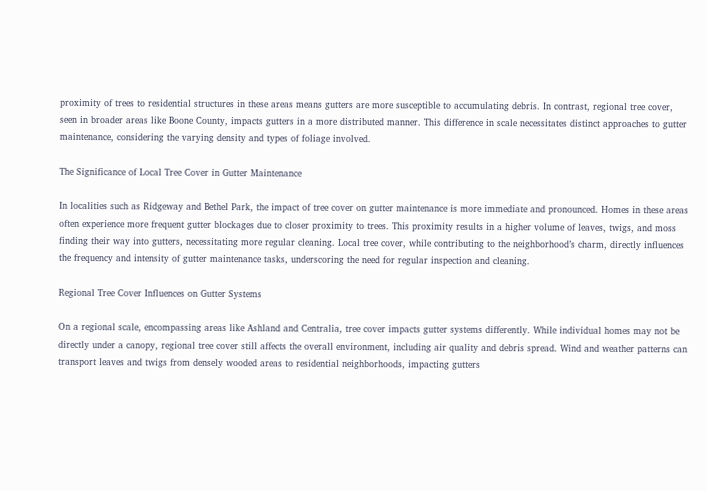proximity of trees to residential structures in these areas means gutters are more susceptible to accumulating debris. In contrast, regional tree cover, seen in broader areas like Boone County, impacts gutters in a more distributed manner. This difference in scale necessitates distinct approaches to gutter maintenance, considering the varying density and types of foliage involved.

The Significance of Local Tree Cover in Gutter Maintenance

In localities such as Ridgeway and Bethel Park, the impact of tree cover on gutter maintenance is more immediate and pronounced. Homes in these areas often experience more frequent gutter blockages due to closer proximity to trees. This proximity results in a higher volume of leaves, twigs, and moss finding their way into gutters, necessitating more regular cleaning. Local tree cover, while contributing to the neighborhood’s charm, directly influences the frequency and intensity of gutter maintenance tasks, underscoring the need for regular inspection and cleaning.

Regional Tree Cover Influences on Gutter Systems

On a regional scale, encompassing areas like Ashland and Centralia, tree cover impacts gutter systems differently. While individual homes may not be directly under a canopy, regional tree cover still affects the overall environment, including air quality and debris spread. Wind and weather patterns can transport leaves and twigs from densely wooded areas to residential neighborhoods, impacting gutters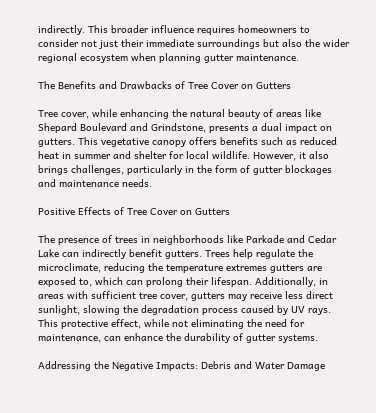indirectly. This broader influence requires homeowners to consider not just their immediate surroundings but also the wider regional ecosystem when planning gutter maintenance.

The Benefits and Drawbacks of Tree Cover on Gutters

Tree cover, while enhancing the natural beauty of areas like Shepard Boulevard and Grindstone, presents a dual impact on gutters. This vegetative canopy offers benefits such as reduced heat in summer and shelter for local wildlife. However, it also brings challenges, particularly in the form of gutter blockages and maintenance needs.

Positive Effects of Tree Cover on Gutters

The presence of trees in neighborhoods like Parkade and Cedar Lake can indirectly benefit gutters. Trees help regulate the microclimate, reducing the temperature extremes gutters are exposed to, which can prolong their lifespan. Additionally, in areas with sufficient tree cover, gutters may receive less direct sunlight, slowing the degradation process caused by UV rays. This protective effect, while not eliminating the need for maintenance, can enhance the durability of gutter systems.

Addressing the Negative Impacts: Debris and Water Damage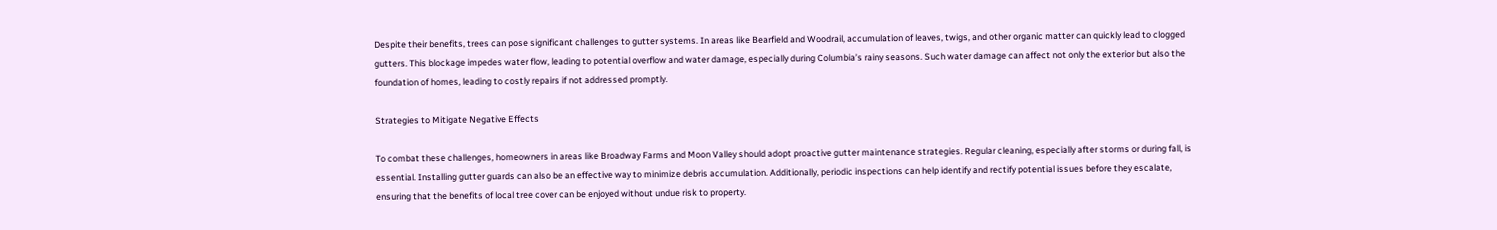Despite their benefits, trees can pose significant challenges to gutter systems. In areas like Bearfield and Woodrail, accumulation of leaves, twigs, and other organic matter can quickly lead to clogged gutters. This blockage impedes water flow, leading to potential overflow and water damage, especially during Columbia’s rainy seasons. Such water damage can affect not only the exterior but also the foundation of homes, leading to costly repairs if not addressed promptly.

Strategies to Mitigate Negative Effects

To combat these challenges, homeowners in areas like Broadway Farms and Moon Valley should adopt proactive gutter maintenance strategies. Regular cleaning, especially after storms or during fall, is essential. Installing gutter guards can also be an effective way to minimize debris accumulation. Additionally, periodic inspections can help identify and rectify potential issues before they escalate, ensuring that the benefits of local tree cover can be enjoyed without undue risk to property.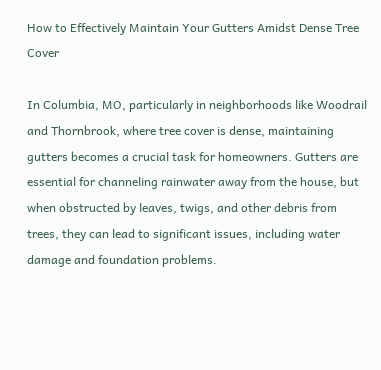How to Effectively Maintain Your Gutters Amidst Dense Tree Cover

In Columbia, MO, particularly in neighborhoods like Woodrail and Thornbrook, where tree cover is dense, maintaining gutters becomes a crucial task for homeowners. Gutters are essential for channeling rainwater away from the house, but when obstructed by leaves, twigs, and other debris from trees, they can lead to significant issues, including water damage and foundation problems.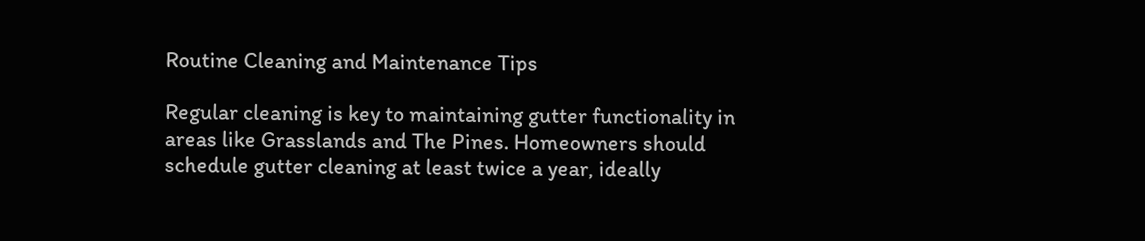Routine Cleaning and Maintenance Tips

Regular cleaning is key to maintaining gutter functionality in areas like Grasslands and The Pines. Homeowners should schedule gutter cleaning at least twice a year, ideally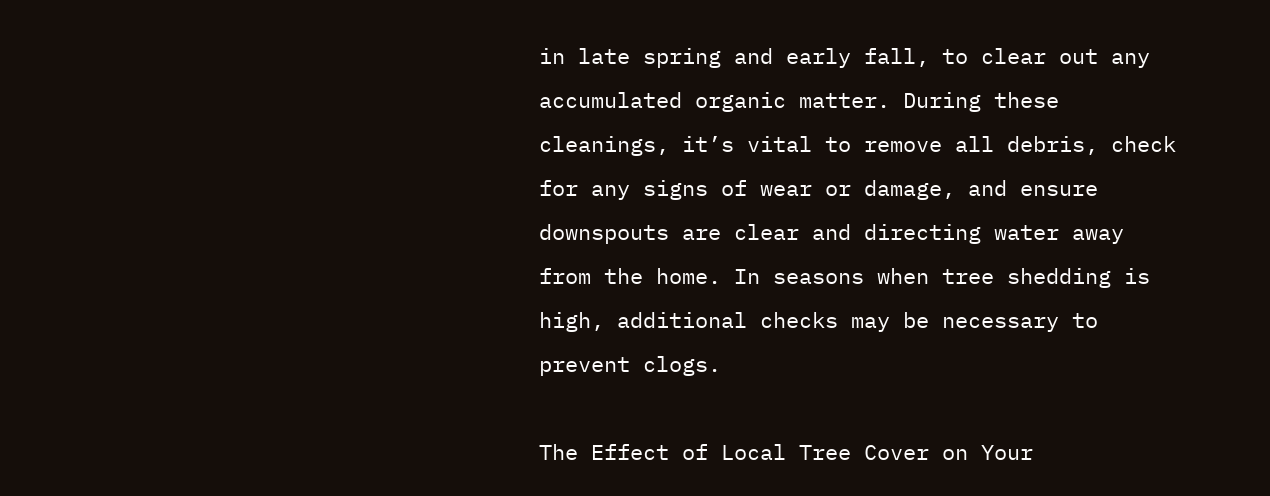in late spring and early fall, to clear out any accumulated organic matter. During these cleanings, it’s vital to remove all debris, check for any signs of wear or damage, and ensure downspouts are clear and directing water away from the home. In seasons when tree shedding is high, additional checks may be necessary to prevent clogs.

The Effect of Local Tree Cover on Your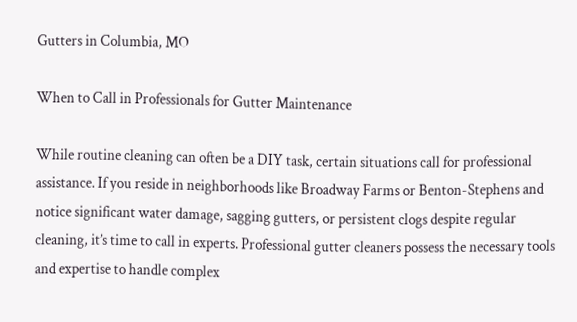Gutters in Columbia, MO

When to Call in Professionals for Gutter Maintenance

While routine cleaning can often be a DIY task, certain situations call for professional assistance. If you reside in neighborhoods like Broadway Farms or Benton-Stephens and notice significant water damage, sagging gutters, or persistent clogs despite regular cleaning, it’s time to call in experts. Professional gutter cleaners possess the necessary tools and expertise to handle complex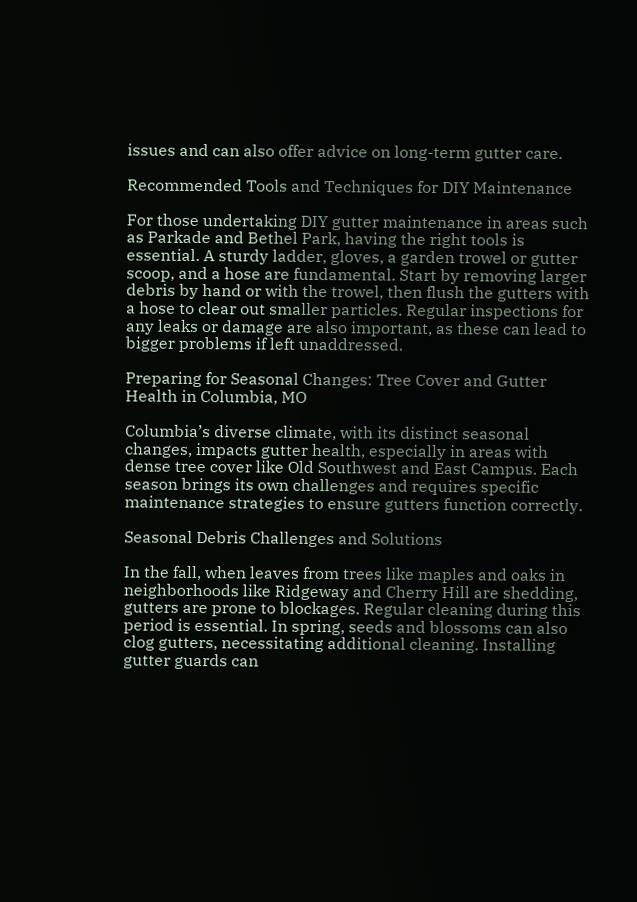issues and can also offer advice on long-term gutter care.

Recommended Tools and Techniques for DIY Maintenance

For those undertaking DIY gutter maintenance in areas such as Parkade and Bethel Park, having the right tools is essential. A sturdy ladder, gloves, a garden trowel or gutter scoop, and a hose are fundamental. Start by removing larger debris by hand or with the trowel, then flush the gutters with a hose to clear out smaller particles. Regular inspections for any leaks or damage are also important, as these can lead to bigger problems if left unaddressed.

Preparing for Seasonal Changes: Tree Cover and Gutter Health in Columbia, MO

Columbia’s diverse climate, with its distinct seasonal changes, impacts gutter health, especially in areas with dense tree cover like Old Southwest and East Campus. Each season brings its own challenges and requires specific maintenance strategies to ensure gutters function correctly.

Seasonal Debris Challenges and Solutions

In the fall, when leaves from trees like maples and oaks in neighborhoods like Ridgeway and Cherry Hill are shedding, gutters are prone to blockages. Regular cleaning during this period is essential. In spring, seeds and blossoms can also clog gutters, necessitating additional cleaning. Installing gutter guards can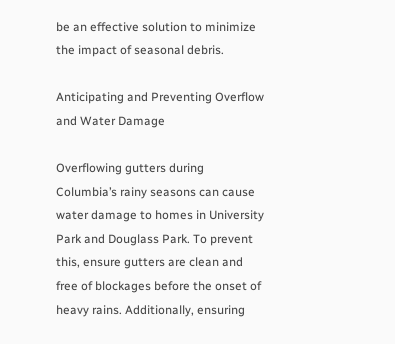be an effective solution to minimize the impact of seasonal debris.

Anticipating and Preventing Overflow and Water Damage

Overflowing gutters during Columbia’s rainy seasons can cause water damage to homes in University Park and Douglass Park. To prevent this, ensure gutters are clean and free of blockages before the onset of heavy rains. Additionally, ensuring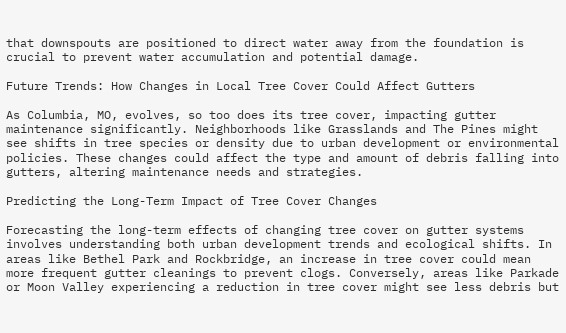that downspouts are positioned to direct water away from the foundation is crucial to prevent water accumulation and potential damage.

Future Trends: How Changes in Local Tree Cover Could Affect Gutters

As Columbia, MO, evolves, so too does its tree cover, impacting gutter maintenance significantly. Neighborhoods like Grasslands and The Pines might see shifts in tree species or density due to urban development or environmental policies. These changes could affect the type and amount of debris falling into gutters, altering maintenance needs and strategies.

Predicting the Long-Term Impact of Tree Cover Changes

Forecasting the long-term effects of changing tree cover on gutter systems involves understanding both urban development trends and ecological shifts. In areas like Bethel Park and Rockbridge, an increase in tree cover could mean more frequent gutter cleanings to prevent clogs. Conversely, areas like Parkade or Moon Valley experiencing a reduction in tree cover might see less debris but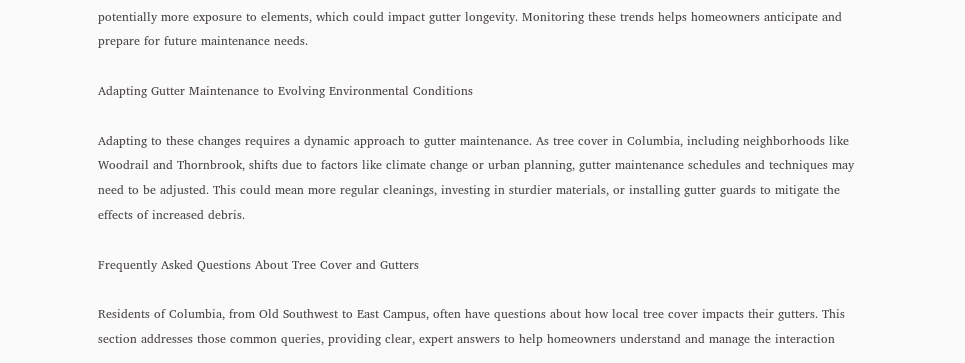potentially more exposure to elements, which could impact gutter longevity. Monitoring these trends helps homeowners anticipate and prepare for future maintenance needs.

Adapting Gutter Maintenance to Evolving Environmental Conditions

Adapting to these changes requires a dynamic approach to gutter maintenance. As tree cover in Columbia, including neighborhoods like Woodrail and Thornbrook, shifts due to factors like climate change or urban planning, gutter maintenance schedules and techniques may need to be adjusted. This could mean more regular cleanings, investing in sturdier materials, or installing gutter guards to mitigate the effects of increased debris.

Frequently Asked Questions About Tree Cover and Gutters

Residents of Columbia, from Old Southwest to East Campus, often have questions about how local tree cover impacts their gutters. This section addresses those common queries, providing clear, expert answers to help homeowners understand and manage the interaction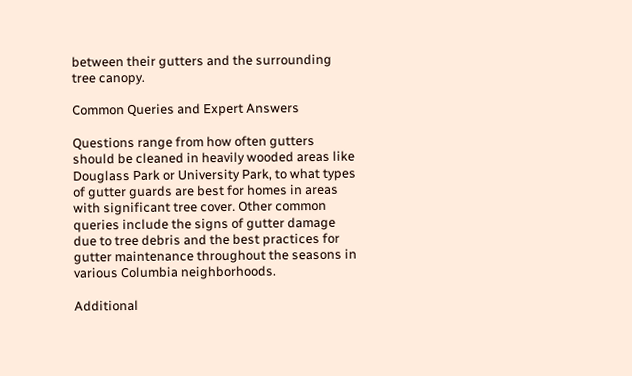between their gutters and the surrounding tree canopy.

Common Queries and Expert Answers

Questions range from how often gutters should be cleaned in heavily wooded areas like Douglass Park or University Park, to what types of gutter guards are best for homes in areas with significant tree cover. Other common queries include the signs of gutter damage due to tree debris and the best practices for gutter maintenance throughout the seasons in various Columbia neighborhoods.

Additional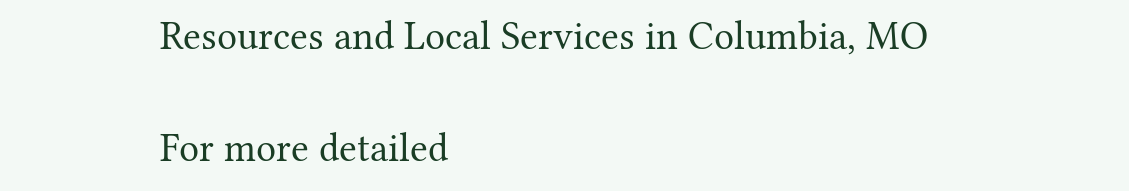Resources and Local Services in Columbia, MO

For more detailed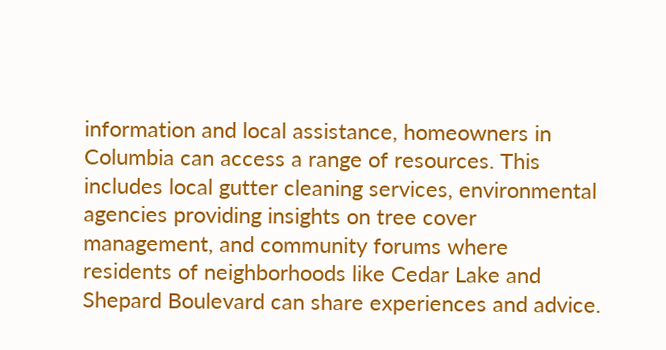information and local assistance, homeowners in Columbia can access a range of resources. This includes local gutter cleaning services, environmental agencies providing insights on tree cover management, and community forums where residents of neighborhoods like Cedar Lake and Shepard Boulevard can share experiences and advice.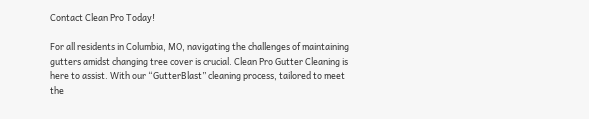Contact Clean Pro Today!

For all residents in Columbia, MO, navigating the challenges of maintaining gutters amidst changing tree cover is crucial. Clean Pro Gutter Cleaning is here to assist. With our “GutterBlast” cleaning process, tailored to meet the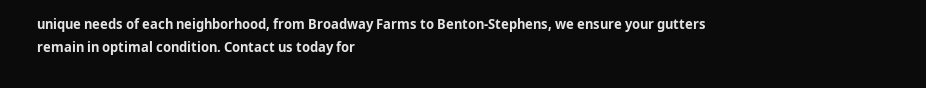unique needs of each neighborhood, from Broadway Farms to Benton-Stephens, we ensure your gutters remain in optimal condition. Contact us today for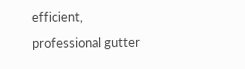efficient, professional gutter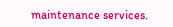maintenance services.